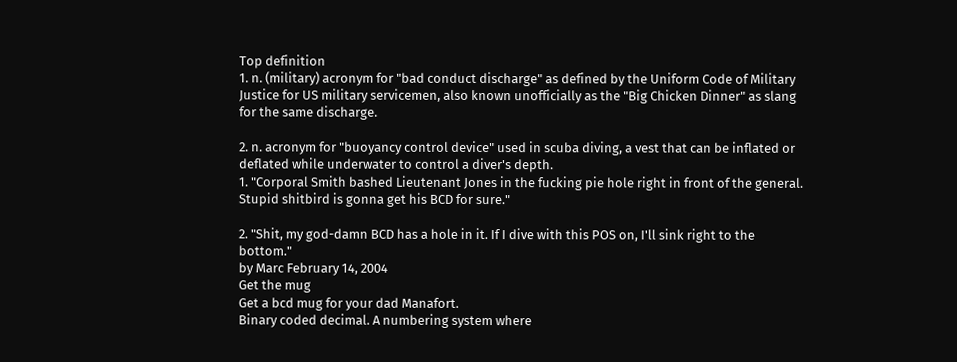Top definition
1. n. (military) acronym for "bad conduct discharge" as defined by the Uniform Code of Military Justice for US military servicemen, also known unofficially as the "Big Chicken Dinner" as slang for the same discharge.

2. n. acronym for "buoyancy control device" used in scuba diving, a vest that can be inflated or deflated while underwater to control a diver's depth.
1. "Corporal Smith bashed Lieutenant Jones in the fucking pie hole right in front of the general. Stupid shitbird is gonna get his BCD for sure."

2. "Shit, my god-damn BCD has a hole in it. If I dive with this POS on, I'll sink right to the bottom."
by Marc February 14, 2004
Get the mug
Get a bcd mug for your dad Manafort.
Binary coded decimal. A numbering system where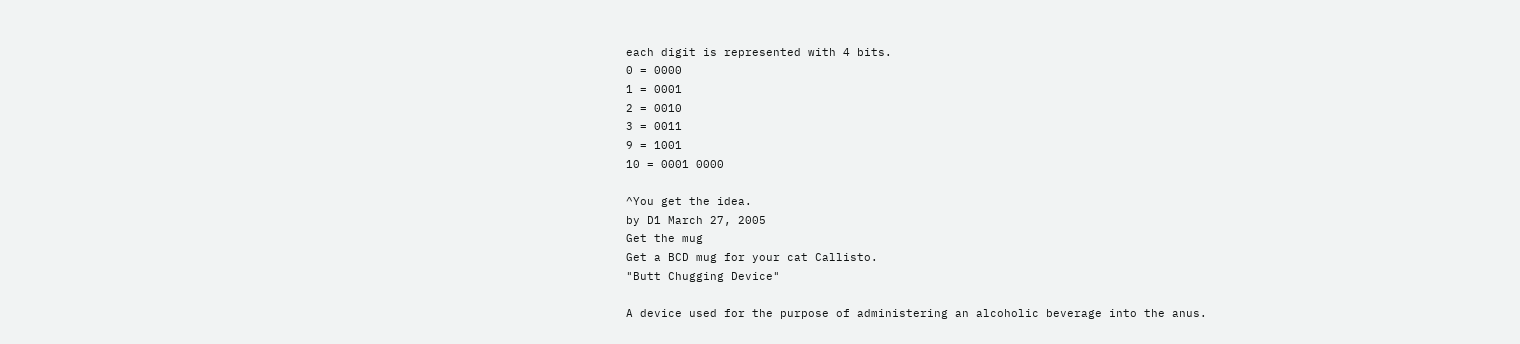each digit is represented with 4 bits.
0 = 0000
1 = 0001
2 = 0010
3 = 0011
9 = 1001
10 = 0001 0000

^You get the idea.
by D1 March 27, 2005
Get the mug
Get a BCD mug for your cat Callisto.
"Butt Chugging Device"

A device used for the purpose of administering an alcoholic beverage into the anus.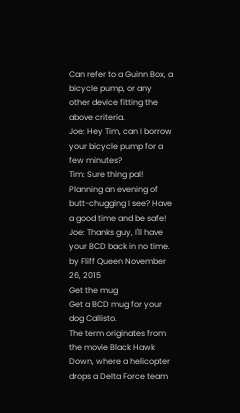Can refer to a Guinn Box, a bicycle pump, or any other device fitting the above criteria.
Joe: Hey Tim, can I borrow your bicycle pump for a few minutes?
Tim: Sure thing pal! Planning an evening of butt-chugging I see? Have a good time and be safe!
Joe: Thanks guy, I'll have your BCD back in no time.
by Fliff Queen November 26, 2015
Get the mug
Get a BCD mug for your dog Callisto.
The term originates from the movie Black Hawk Down, where a helicopter drops a Delta Force team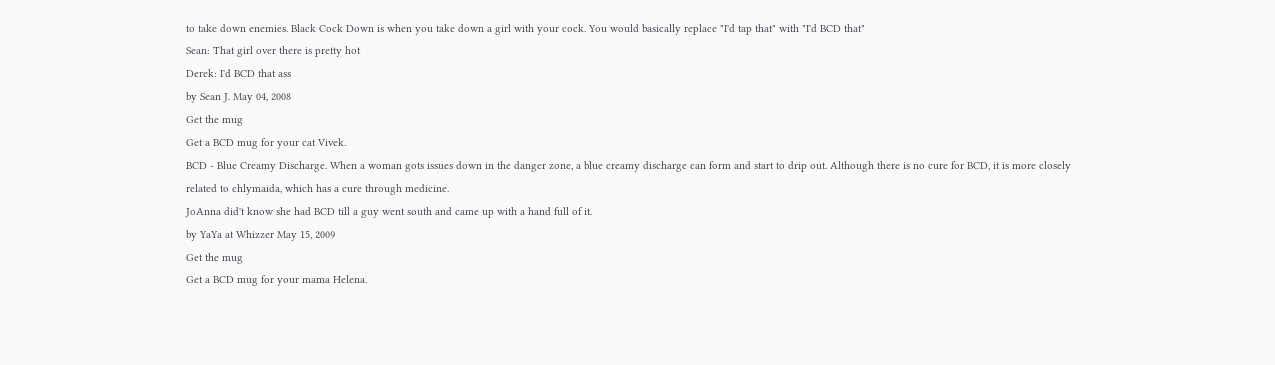to take down enemies. Black Cock Down is when you take down a girl with your cock. You would basically replace "I'd tap that" with "I'd BCD that"
Sean: That girl over there is pretty hot
Derek: I'd BCD that ass
by Sean J. May 04, 2008
Get the mug
Get a BCD mug for your cat Vivek.
BCD - Blue Creamy Discharge. When a woman gots issues down in the danger zone, a blue creamy discharge can form and start to drip out. Although there is no cure for BCD, it is more closely related to chlymaida, which has a cure through medicine.
JoAnna did't know she had BCD till a guy went south and came up with a hand full of it.
by YaYa at Whizzer May 15, 2009
Get the mug
Get a BCD mug for your mama Helena.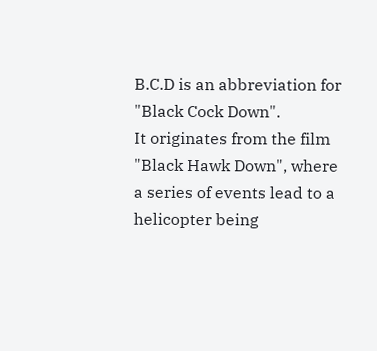B.C.D is an abbreviation for "Black Cock Down".
It originates from the film "Black Hawk Down", where a series of events lead to a helicopter being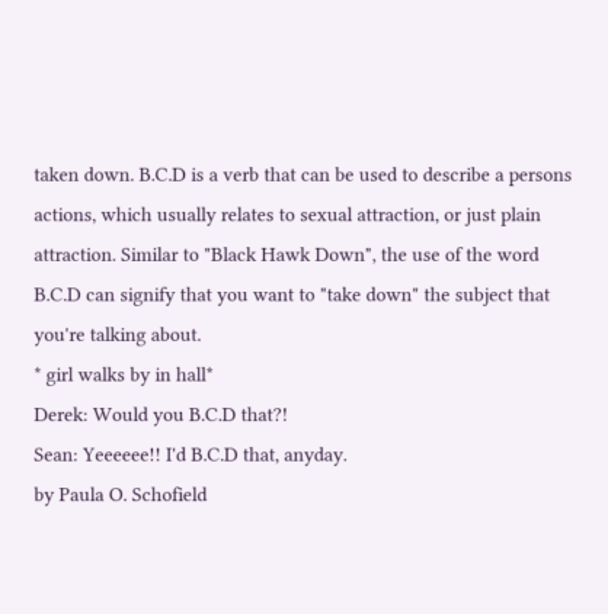taken down. B.C.D is a verb that can be used to describe a persons actions, which usually relates to sexual attraction, or just plain attraction. Similar to "Black Hawk Down", the use of the word B.C.D can signify that you want to "take down" the subject that you're talking about.
* girl walks by in hall*
Derek: Would you B.C.D that?!
Sean: Yeeeeee!! I'd B.C.D that, anyday.
by Paula O. Schofield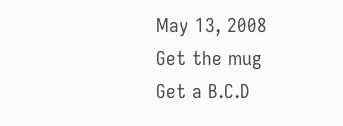May 13, 2008
Get the mug
Get a B.C.D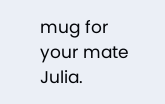mug for your mate Julia.